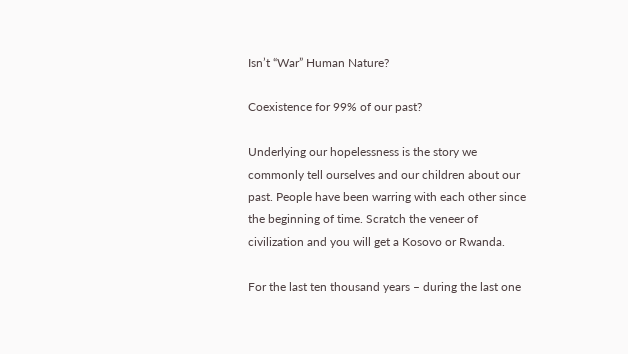Isn’t “War” Human Nature?

Coexistence for 99% of our past?

Underlying our hopelessness is the story we commonly tell ourselves and our children about our past. People have been warring with each other since the beginning of time. Scratch the veneer of civilization and you will get a Kosovo or Rwanda.

For the last ten thousand years – during the last one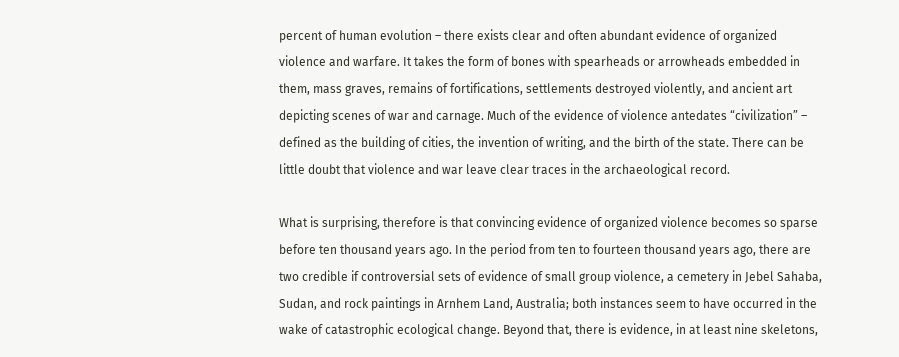percent of human evolution – there exists clear and often abundant evidence of organized violence and warfare. It takes the form of bones with spearheads or arrowheads embedded in them, mass graves, remains of fortifications, settlements destroyed violently, and ancient art depicting scenes of war and carnage. Much of the evidence of violence antedates “civilization” – defined as the building of cities, the invention of writing, and the birth of the state. There can be little doubt that violence and war leave clear traces in the archaeological record.

What is surprising, therefore is that convincing evidence of organized violence becomes so sparse before ten thousand years ago. In the period from ten to fourteen thousand years ago, there are two credible if controversial sets of evidence of small group violence, a cemetery in Jebel Sahaba, Sudan, and rock paintings in Arnhem Land, Australia; both instances seem to have occurred in the wake of catastrophic ecological change. Beyond that, there is evidence, in at least nine skeletons,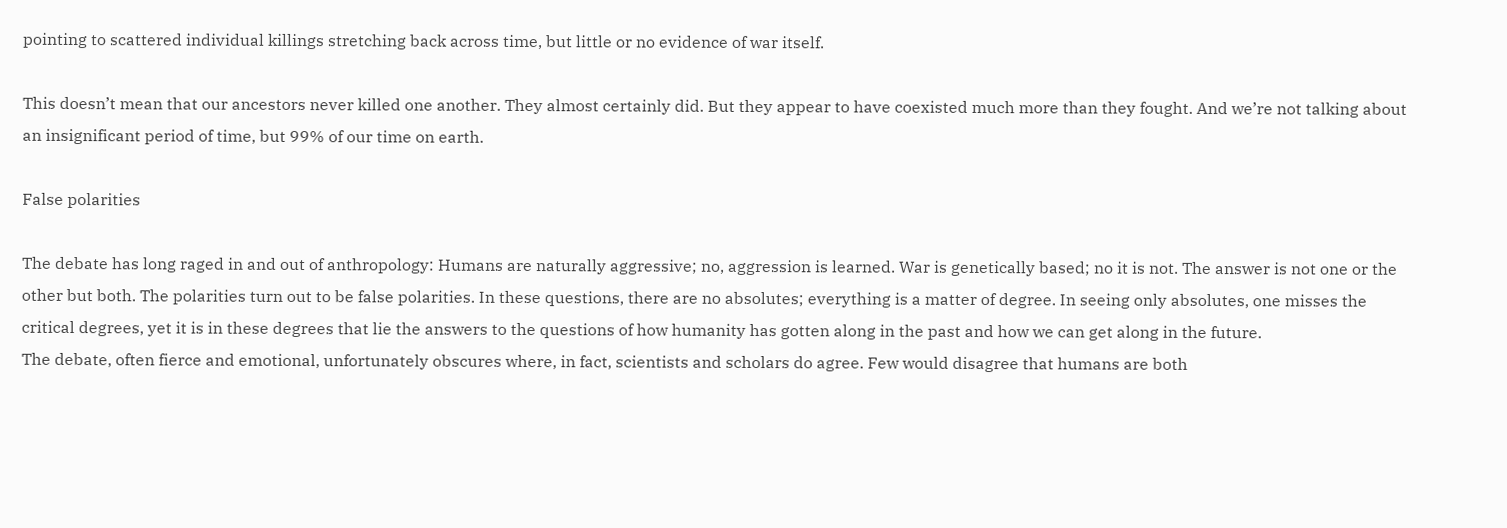pointing to scattered individual killings stretching back across time, but little or no evidence of war itself.

This doesn’t mean that our ancestors never killed one another. They almost certainly did. But they appear to have coexisted much more than they fought. And we’re not talking about an insignificant period of time, but 99% of our time on earth.

False polarities

The debate has long raged in and out of anthropology: Humans are naturally aggressive; no, aggression is learned. War is genetically based; no it is not. The answer is not one or the other but both. The polarities turn out to be false polarities. In these questions, there are no absolutes; everything is a matter of degree. In seeing only absolutes, one misses the critical degrees, yet it is in these degrees that lie the answers to the questions of how humanity has gotten along in the past and how we can get along in the future.
The debate, often fierce and emotional, unfortunately obscures where, in fact, scientists and scholars do agree. Few would disagree that humans are both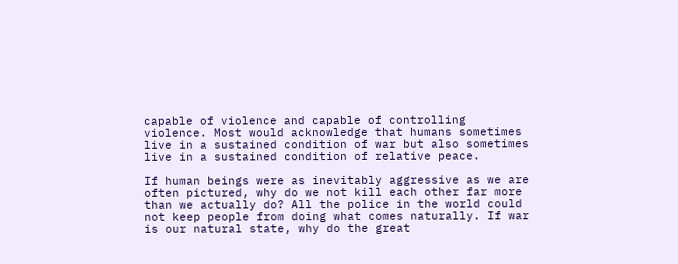capable of violence and capable of controlling violence. Most would acknowledge that humans sometimes live in a sustained condition of war but also sometimes live in a sustained condition of relative peace.

If human beings were as inevitably aggressive as we are often pictured, why do we not kill each other far more than we actually do? All the police in the world could not keep people from doing what comes naturally. If war is our natural state, why do the great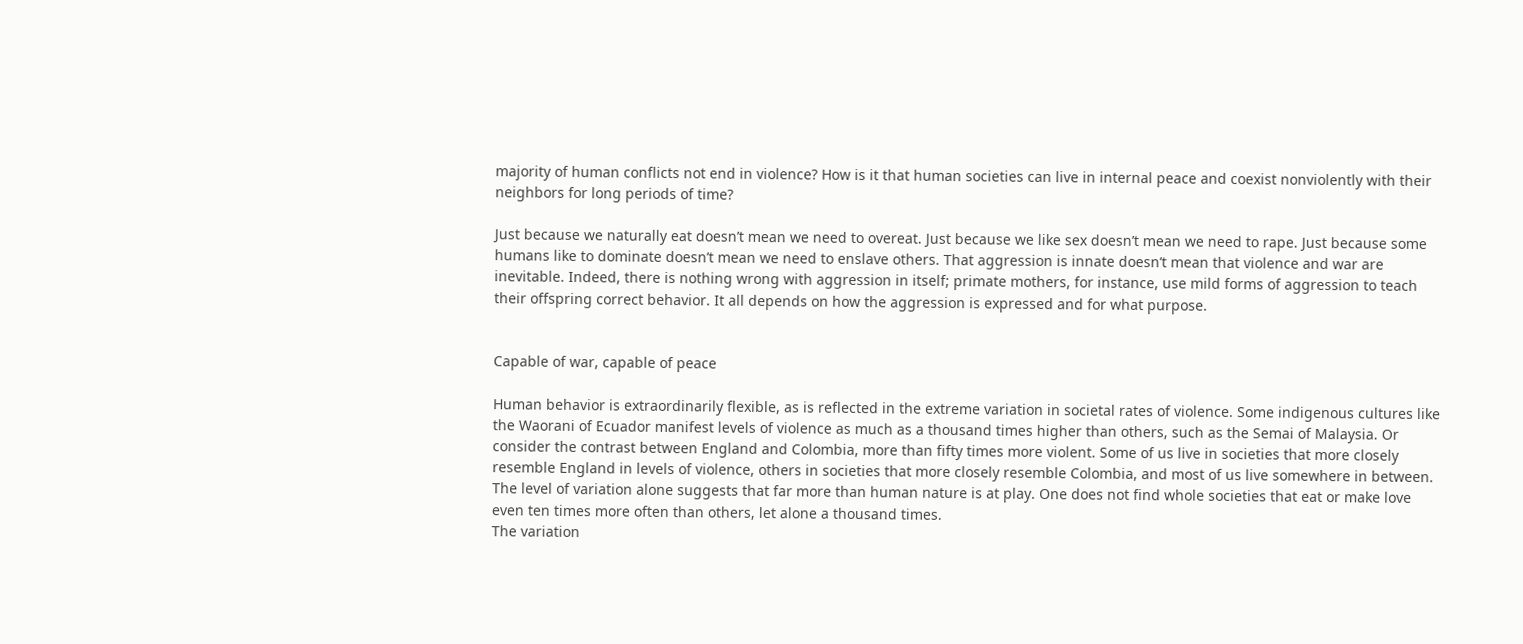majority of human conflicts not end in violence? How is it that human societies can live in internal peace and coexist nonviolently with their neighbors for long periods of time?

Just because we naturally eat doesn’t mean we need to overeat. Just because we like sex doesn’t mean we need to rape. Just because some humans like to dominate doesn’t mean we need to enslave others. That aggression is innate doesn’t mean that violence and war are inevitable. Indeed, there is nothing wrong with aggression in itself; primate mothers, for instance, use mild forms of aggression to teach their offspring correct behavior. It all depends on how the aggression is expressed and for what purpose.


Capable of war, capable of peace

Human behavior is extraordinarily flexible, as is reflected in the extreme variation in societal rates of violence. Some indigenous cultures like the Waorani of Ecuador manifest levels of violence as much as a thousand times higher than others, such as the Semai of Malaysia. Or consider the contrast between England and Colombia, more than fifty times more violent. Some of us live in societies that more closely resemble England in levels of violence, others in societies that more closely resemble Colombia, and most of us live somewhere in between. The level of variation alone suggests that far more than human nature is at play. One does not find whole societies that eat or make love even ten times more often than others, let alone a thousand times.
The variation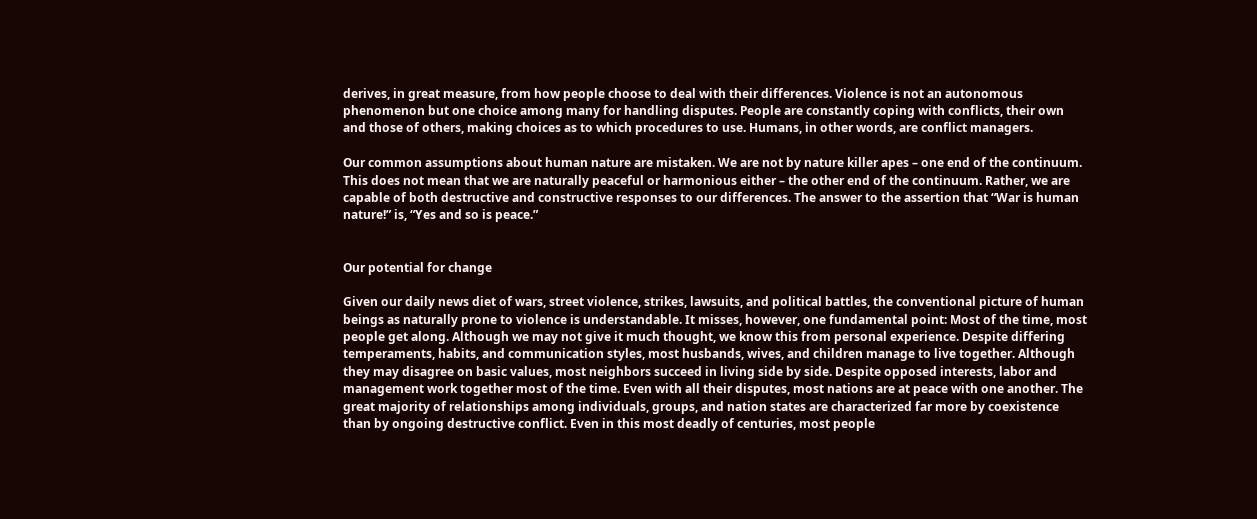derives, in great measure, from how people choose to deal with their differences. Violence is not an autonomous phenomenon but one choice among many for handling disputes. People are constantly coping with conflicts, their own and those of others, making choices as to which procedures to use. Humans, in other words, are conflict managers.

Our common assumptions about human nature are mistaken. We are not by nature killer apes – one end of the continuum. This does not mean that we are naturally peaceful or harmonious either – the other end of the continuum. Rather, we are capable of both destructive and constructive responses to our differences. The answer to the assertion that “War is human nature!” is, “Yes and so is peace.”


Our potential for change

Given our daily news diet of wars, street violence, strikes, lawsuits, and political battles, the conventional picture of human beings as naturally prone to violence is understandable. It misses, however, one fundamental point: Most of the time, most people get along. Although we may not give it much thought, we know this from personal experience. Despite differing temperaments, habits, and communication styles, most husbands, wives, and children manage to live together. Although they may disagree on basic values, most neighbors succeed in living side by side. Despite opposed interests, labor and management work together most of the time. Even with all their disputes, most nations are at peace with one another. The great majority of relationships among individuals, groups, and nation states are characterized far more by coexistence than by ongoing destructive conflict. Even in this most deadly of centuries, most people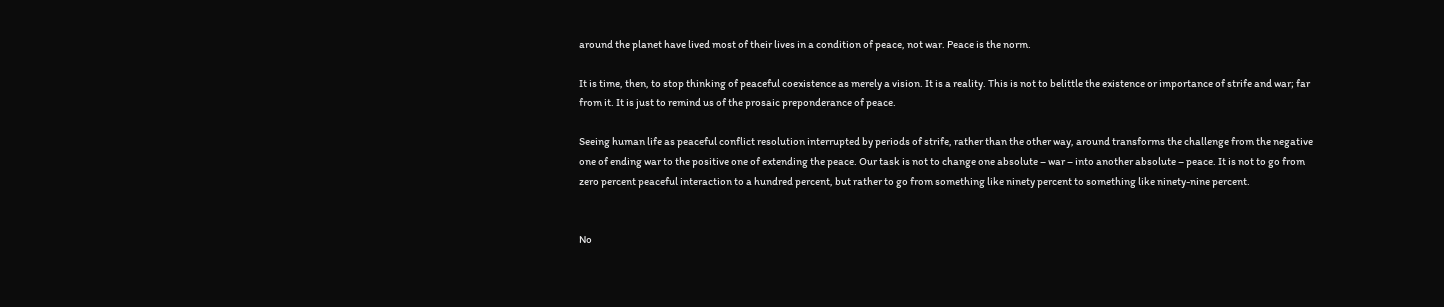around the planet have lived most of their lives in a condition of peace, not war. Peace is the norm.

It is time, then, to stop thinking of peaceful coexistence as merely a vision. It is a reality. This is not to belittle the existence or importance of strife and war; far from it. It is just to remind us of the prosaic preponderance of peace.

Seeing human life as peaceful conflict resolution interrupted by periods of strife, rather than the other way, around transforms the challenge from the negative one of ending war to the positive one of extending the peace. Our task is not to change one absolute – war – into another absolute – peace. It is not to go from zero percent peaceful interaction to a hundred percent, but rather to go from something like ninety percent to something like ninety-nine percent.


No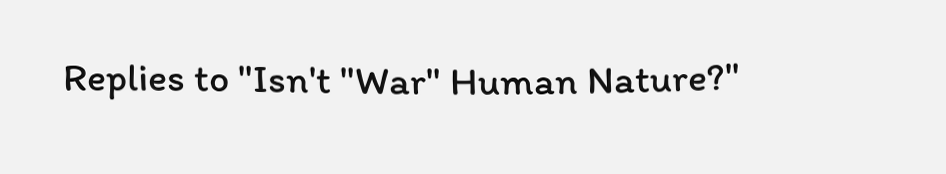Replies to "Isn't "War" Human Nature?"